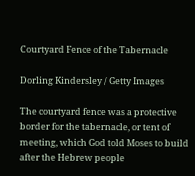Courtyard Fence of the Tabernacle

Dorling Kindersley / Getty Images

The courtyard fence was a protective border for the tabernacle, or tent of meeting, which God told Moses to build after the Hebrew people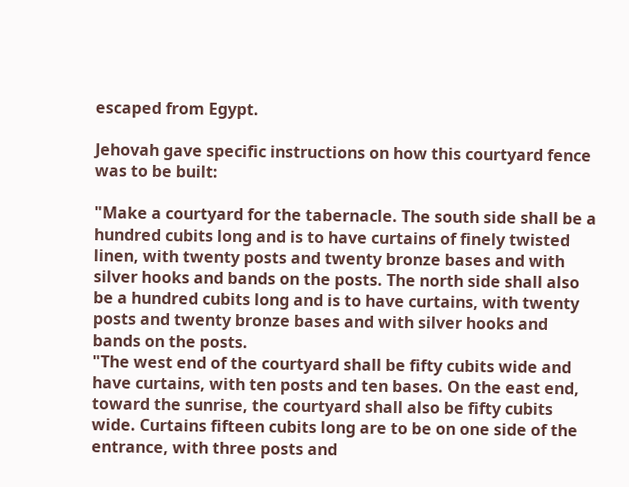escaped from Egypt.

Jehovah gave specific instructions on how this courtyard fence was to be built:

"Make a courtyard for the tabernacle. The south side shall be a hundred cubits long and is to have curtains of finely twisted linen, with twenty posts and twenty bronze bases and with silver hooks and bands on the posts. The north side shall also be a hundred cubits long and is to have curtains, with twenty posts and twenty bronze bases and with silver hooks and bands on the posts.
"The west end of the courtyard shall be fifty cubits wide and have curtains, with ten posts and ten bases. On the east end, toward the sunrise, the courtyard shall also be fifty cubits wide. Curtains fifteen cubits long are to be on one side of the entrance, with three posts and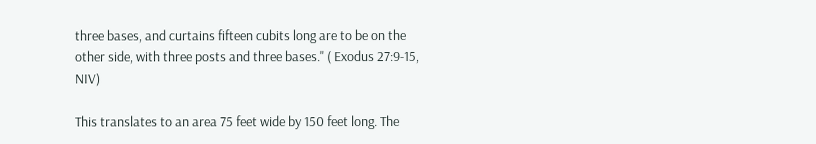three bases, and curtains fifteen cubits long are to be on the other side, with three posts and three bases." ( Exodus 27:9-15, NIV)

This translates to an area 75 feet wide by 150 feet long. The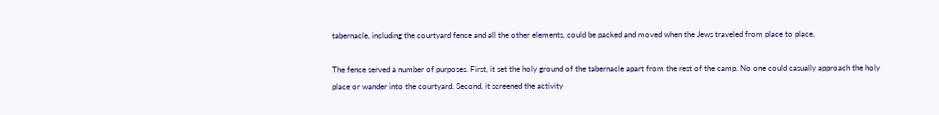tabernacle, including the courtyard fence and all the other elements, could be packed and moved when the Jews traveled from place to place.

The fence served a number of purposes. First, it set the holy ground of the tabernacle apart from the rest of the camp. No one could casually approach the holy place or wander into the courtyard. Second, it screened the activity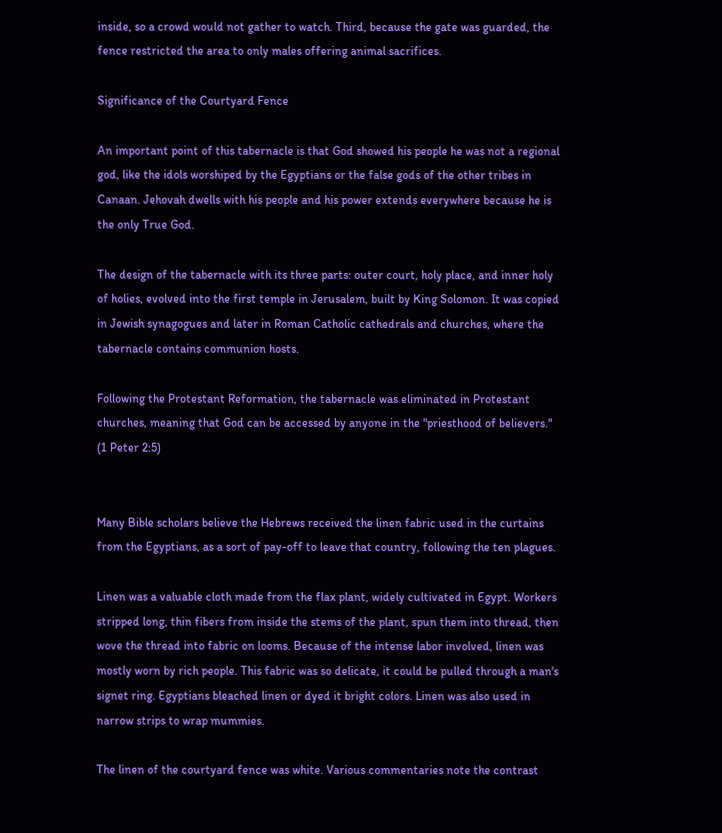inside, so a crowd would not gather to watch. Third, because the gate was guarded, the fence restricted the area to only males offering animal sacrifices.

Significance of the Courtyard Fence

An important point of this tabernacle is that God showed his people he was not a regional god, like the idols worshiped by the Egyptians or the false gods of the other tribes in Canaan. Jehovah dwells with his people and his power extends everywhere because he is the only True God.

The design of the tabernacle with its three parts: outer court, holy place, and inner holy of holies, evolved into the first temple in Jerusalem, built by King Solomon. It was copied in Jewish synagogues and later in Roman Catholic cathedrals and churches, where the tabernacle contains communion hosts.

Following the Protestant Reformation, the tabernacle was eliminated in Protestant churches, meaning that God can be accessed by anyone in the "priesthood of believers." (1 Peter 2:5)


Many Bible scholars believe the Hebrews received the linen fabric used in the curtains from the Egyptians, as a sort of pay-off to leave that country, following the ten plagues.

Linen was a valuable cloth made from the flax plant, widely cultivated in Egypt. Workers stripped long, thin fibers from inside the stems of the plant, spun them into thread, then wove the thread into fabric on looms. Because of the intense labor involved, linen was mostly worn by rich people. This fabric was so delicate, it could be pulled through a man's signet ring. Egyptians bleached linen or dyed it bright colors. Linen was also used in narrow strips to wrap mummies.

The linen of the courtyard fence was white. Various commentaries note the contrast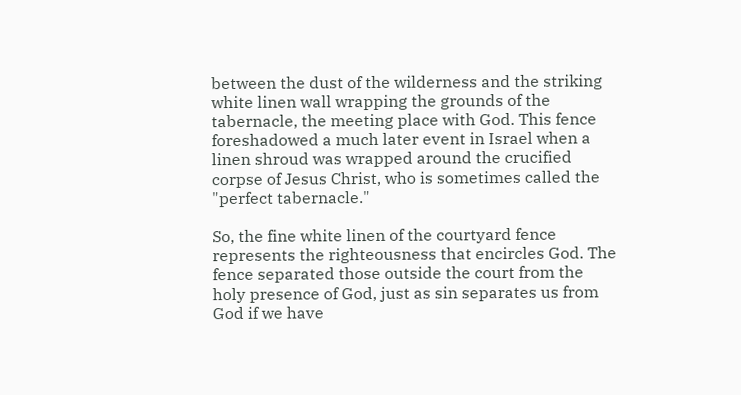between the dust of the wilderness and the striking white linen wall wrapping the grounds of the tabernacle, the meeting place with God. This fence foreshadowed a much later event in Israel when a linen shroud was wrapped around the crucified corpse of Jesus Christ, who is sometimes called the "perfect tabernacle."

So, the fine white linen of the courtyard fence represents the righteousness that encircles God. The fence separated those outside the court from the holy presence of God, just as sin separates us from God if we have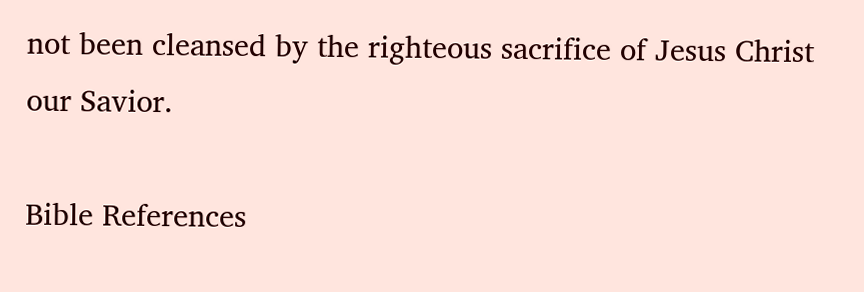not been cleansed by the righteous sacrifice of Jesus Christ our Savior.

Bible References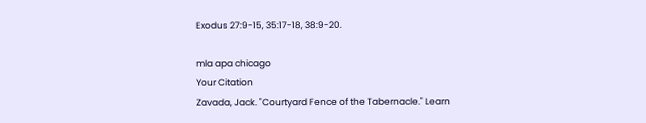Exodus 27:9-15, 35:17-18, 38:9-20.

mla apa chicago
Your Citation
Zavada, Jack. "Courtyard Fence of the Tabernacle." Learn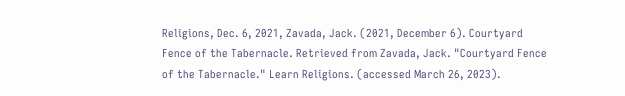Religions, Dec. 6, 2021, Zavada, Jack. (2021, December 6). Courtyard Fence of the Tabernacle. Retrieved from Zavada, Jack. "Courtyard Fence of the Tabernacle." Learn Religions. (accessed March 26, 2023).